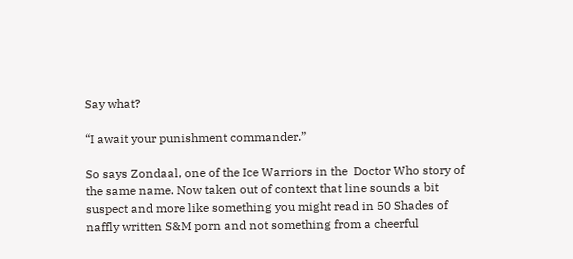Say what?

“I await your punishment commander.”

So says Zondaal, one of the Ice Warriors in the  Doctor Who story of the same name. Now taken out of context that line sounds a bit suspect and more like something you might read in 50 Shades of naffly written S&M porn and not something from a cheerful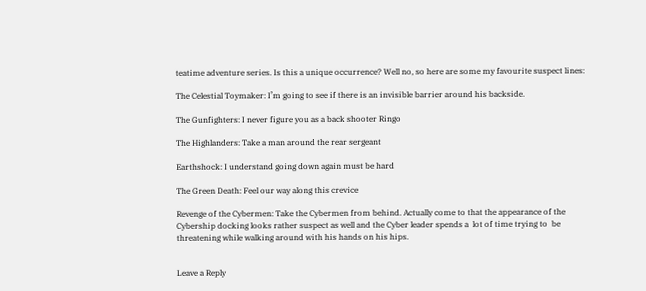teatime adventure series. Is this a unique occurrence? Well no, so here are some my favourite suspect lines:

The Celestial Toymaker: I’m going to see if there is an invisible barrier around his backside.

The Gunfighters: I never figure you as a back shooter Ringo

The Highlanders: Take a man around the rear sergeant

Earthshock: I understand going down again must be hard

The Green Death: Feel our way along this crevice

Revenge of the Cybermen: Take the Cybermen from behind. Actually come to that the appearance of the Cybership docking looks rather suspect as well and the Cyber leader spends a  lot of time trying to  be threatening while walking around with his hands on his hips.


Leave a Reply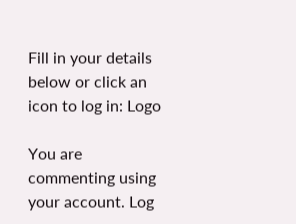Fill in your details below or click an icon to log in: Logo

You are commenting using your account. Log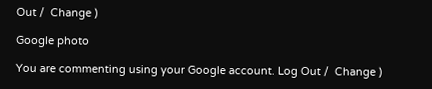Out /  Change )

Google photo

You are commenting using your Google account. Log Out /  Change )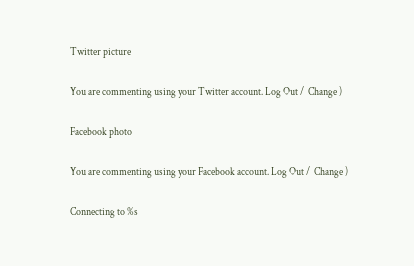Twitter picture

You are commenting using your Twitter account. Log Out /  Change )

Facebook photo

You are commenting using your Facebook account. Log Out /  Change )

Connecting to %s